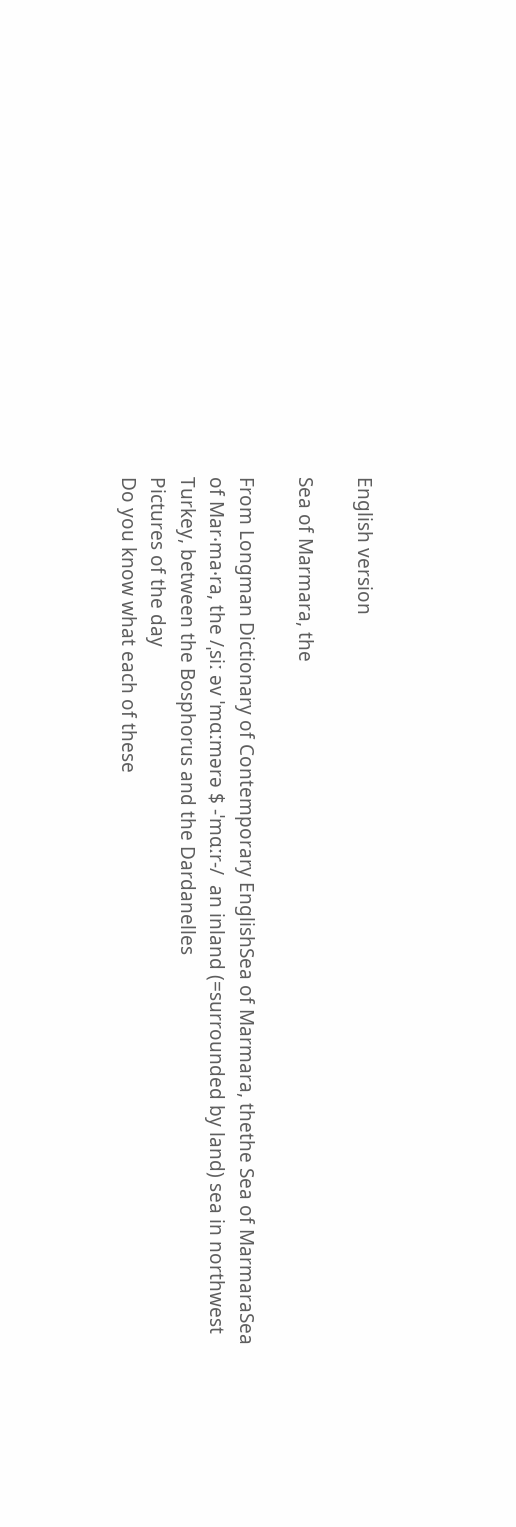English version

Sea of Marmara, the

From Longman Dictionary of Contemporary EnglishSea of Marmara, thethe Sea of MarmaraSea of Mar‧ma‧ra, the /ˌsiː əv ˈmɑːmərə $ -ˈmɑːr-/  an inland (=surrounded by land) sea in northwest Turkey, between the Bosphorus and the Dardanelles
Pictures of the day
Do you know what each of these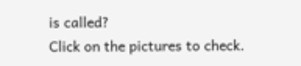is called?
Click on the pictures to check.